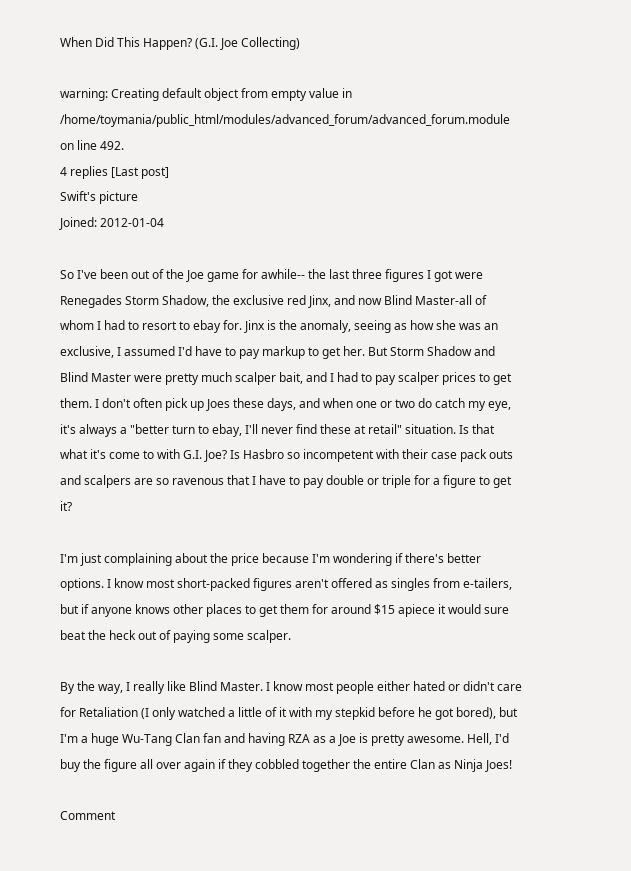When Did This Happen? (G.I. Joe Collecting)

warning: Creating default object from empty value in /home/toymania/public_html/modules/advanced_forum/advanced_forum.module on line 492.
4 replies [Last post]
Swift's picture
Joined: 2012-01-04

So I've been out of the Joe game for awhile-- the last three figures I got were Renegades Storm Shadow, the exclusive red Jinx, and now Blind Master-all of whom I had to resort to ebay for. Jinx is the anomaly, seeing as how she was an exclusive, I assumed I'd have to pay markup to get her. But Storm Shadow and Blind Master were pretty much scalper bait, and I had to pay scalper prices to get them. I don't often pick up Joes these days, and when one or two do catch my eye, it's always a "better turn to ebay, I'll never find these at retail" situation. Is that what it's come to with G.I. Joe? Is Hasbro so incompetent with their case pack outs and scalpers are so ravenous that I have to pay double or triple for a figure to get it?

I'm just complaining about the price because I'm wondering if there's better options. I know most short-packed figures aren't offered as singles from e-tailers, but if anyone knows other places to get them for around $15 apiece it would sure beat the heck out of paying some scalper.

By the way, I really like Blind Master. I know most people either hated or didn't care for Retaliation (I only watched a little of it with my stepkid before he got bored), but I'm a huge Wu-Tang Clan fan and having RZA as a Joe is pretty awesome. Hell, I'd buy the figure all over again if they cobbled together the entire Clan as Ninja Joes!

Comment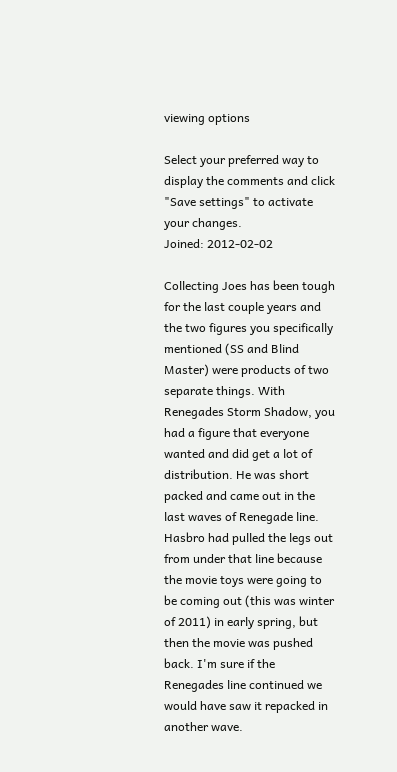viewing options

Select your preferred way to display the comments and click "Save settings" to activate your changes.
Joined: 2012-02-02

Collecting Joes has been tough for the last couple years and the two figures you specifically mentioned (SS and Blind Master) were products of two separate things. With Renegades Storm Shadow, you had a figure that everyone wanted and did get a lot of distribution. He was short packed and came out in the last waves of Renegade line. Hasbro had pulled the legs out from under that line because the movie toys were going to be coming out (this was winter of 2011) in early spring, but then the movie was pushed back. I'm sure if the Renegades line continued we would have saw it repacked in another wave.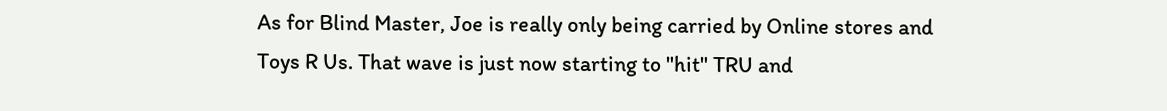As for Blind Master, Joe is really only being carried by Online stores and Toys R Us. That wave is just now starting to "hit" TRU and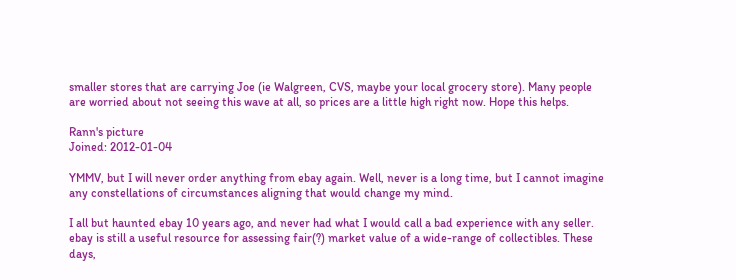smaller stores that are carrying Joe (ie Walgreen, CVS, maybe your local grocery store). Many people are worried about not seeing this wave at all, so prices are a little high right now. Hope this helps.

Rann's picture
Joined: 2012-01-04

YMMV, but I will never order anything from ebay again. Well, never is a long time, but I cannot imagine any constellations of circumstances aligning that would change my mind.

I all but haunted ebay 10 years ago, and never had what I would call a bad experience with any seller. ebay is still a useful resource for assessing fair(?) market value of a wide-range of collectibles. These days,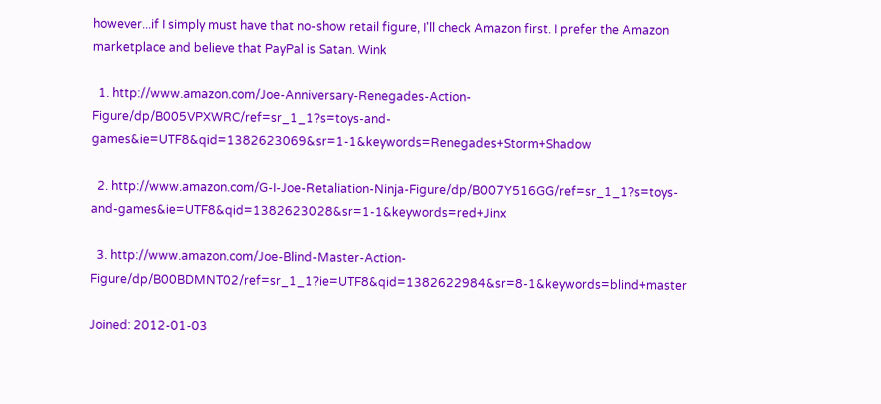however...if I simply must have that no-show retail figure, I'll check Amazon first. I prefer the Amazon marketplace and believe that PayPal is Satan. Wink

  1. http://www.amazon.com/Joe-Anniversary-Renegades-Action-Figure/dp/B005VPXWRC/ref=sr_1_1?s=toys-and-games&ie=UTF8&qid=1382623069&sr=1-1&keywords=Renegades+Storm+Shadow

  2. http://www.amazon.com/G-I-Joe-Retaliation-Ninja-Figure/dp/B007Y516GG/ref=sr_1_1?s=toys-and-games&ie=UTF8&qid=1382623028&sr=1-1&keywords=red+Jinx

  3. http://www.amazon.com/Joe-Blind-Master-Action-Figure/dp/B00BDMNT02/ref=sr_1_1?ie=UTF8&qid=1382622984&sr=8-1&keywords=blind+master

Joined: 2012-01-03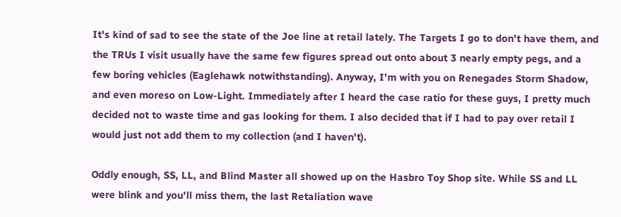It's kind of sad to see the state of the Joe line at retail lately. The Targets I go to don't have them, and the TRUs I visit usually have the same few figures spread out onto about 3 nearly empty pegs, and a few boring vehicles (Eaglehawk notwithstanding). Anyway, I'm with you on Renegades Storm Shadow, and even moreso on Low-Light. Immediately after I heard the case ratio for these guys, I pretty much decided not to waste time and gas looking for them. I also decided that if I had to pay over retail I would just not add them to my collection (and I haven't).

Oddly enough, SS, LL, and Blind Master all showed up on the Hasbro Toy Shop site. While SS and LL were blink and you'll miss them, the last Retaliation wave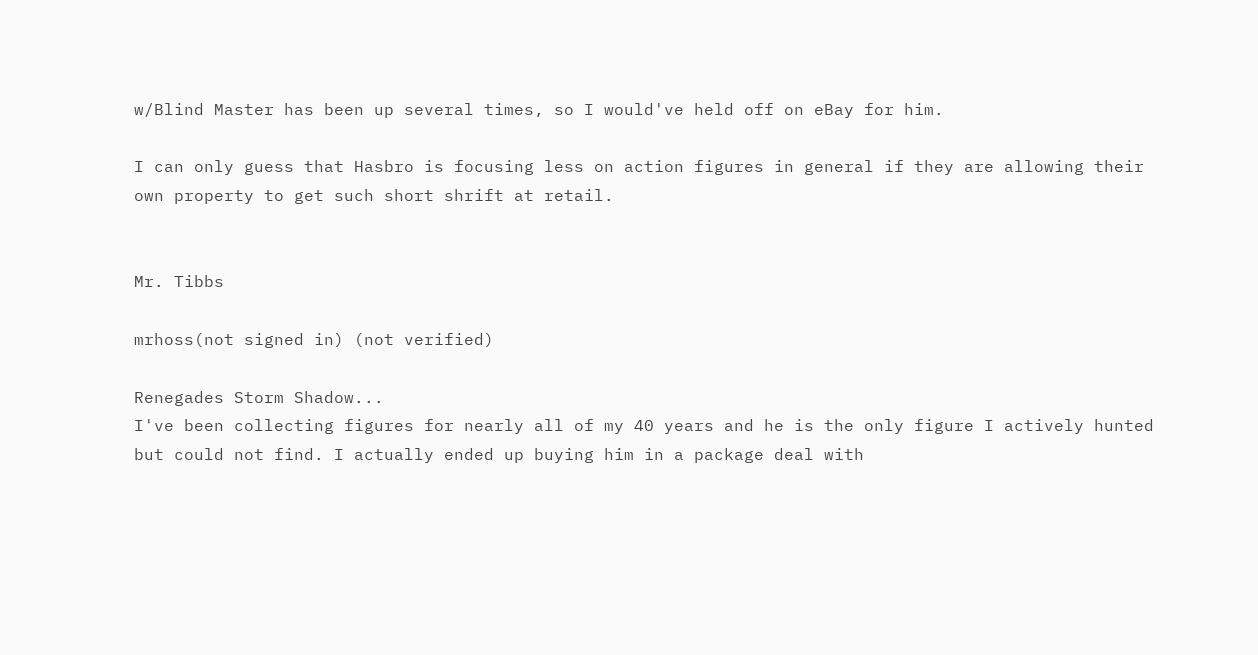w/Blind Master has been up several times, so I would've held off on eBay for him.

I can only guess that Hasbro is focusing less on action figures in general if they are allowing their own property to get such short shrift at retail.


Mr. Tibbs

mrhoss(not signed in) (not verified)

Renegades Storm Shadow...
I've been collecting figures for nearly all of my 40 years and he is the only figure I actively hunted but could not find. I actually ended up buying him in a package deal with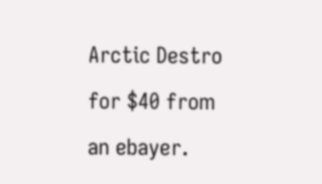Arctic Destro for $40 from an ebayer.